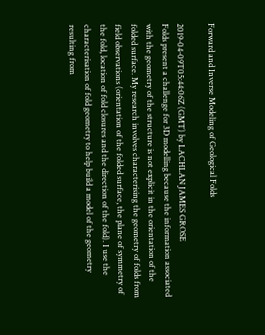Forward and Inverse Modeling of Geological Folds

2019-04-09T05:44:06Z (GMT) by LACHLAN JAMES GROSE
Folds present a challenge for 3D modelling because the information associated with the geometry of the structure is not explicit in the orientation of the folded surface. My research involves characterising the geometry of folds from field observations (orientation of the folded surface, the plane of symmetry of the fold, location of fold closures and the direction of the fold). I use the characterisation of fold geometry to help build a model of the geometry resulting from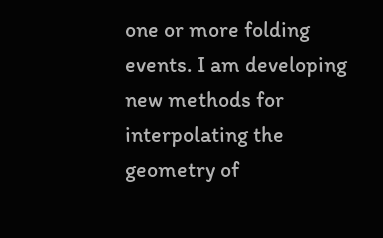one or more folding events. I am developing new methods for interpolating the geometry of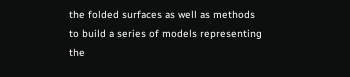the folded surfaces as well as methods to build a series of models representing the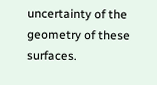uncertainty of the geometry of these surfaces.